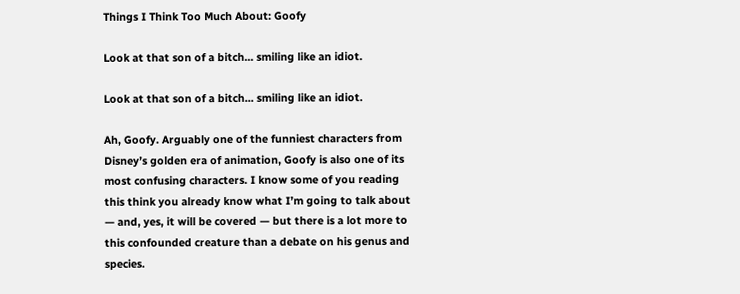Things I Think Too Much About: Goofy

Look at that son of a bitch... smiling like an idiot.

Look at that son of a bitch... smiling like an idiot.

Ah, Goofy. Arguably one of the funniest characters from Disney’s golden era of animation, Goofy is also one of its most confusing characters. I know some of you reading this think you already know what I’m going to talk about — and, yes, it will be covered — but there is a lot more to this confounded creature than a debate on his genus and species.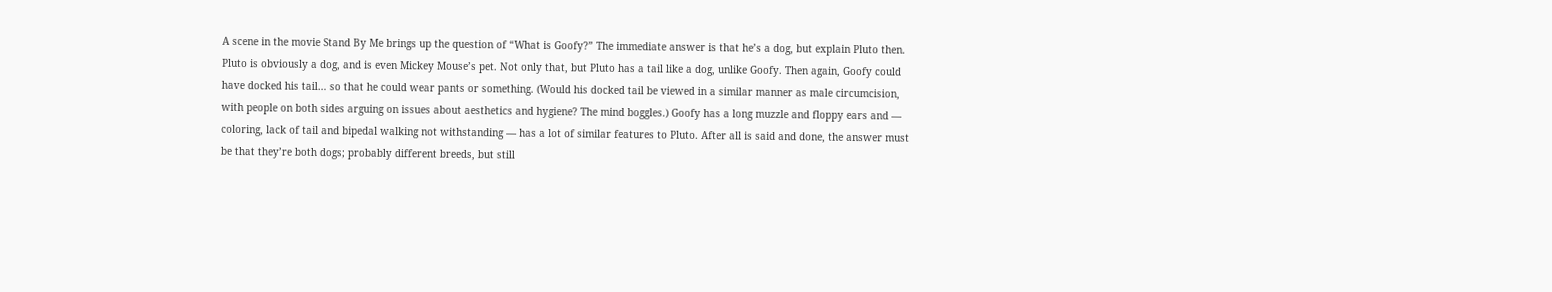A scene in the movie Stand By Me brings up the question of “What is Goofy?” The immediate answer is that he’s a dog, but explain Pluto then. Pluto is obviously a dog, and is even Mickey Mouse’s pet. Not only that, but Pluto has a tail like a dog, unlike Goofy. Then again, Goofy could have docked his tail… so that he could wear pants or something. (Would his docked tail be viewed in a similar manner as male circumcision, with people on both sides arguing on issues about aesthetics and hygiene? The mind boggles.) Goofy has a long muzzle and floppy ears and — coloring, lack of tail and bipedal walking not withstanding — has a lot of similar features to Pluto. After all is said and done, the answer must be that they’re both dogs; probably different breeds, but still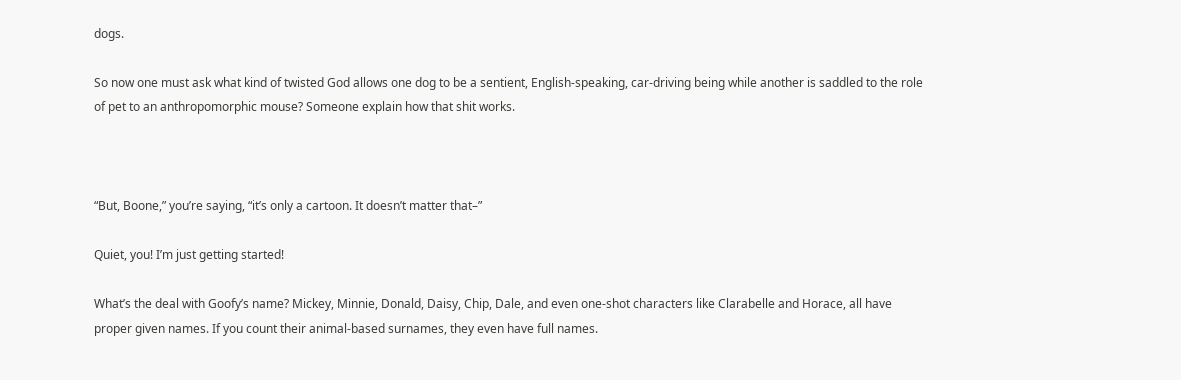dogs.

So now one must ask what kind of twisted God allows one dog to be a sentient, English-speaking, car-driving being while another is saddled to the role of pet to an anthropomorphic mouse? Someone explain how that shit works.



“But, Boone,” you’re saying, “it’s only a cartoon. It doesn’t matter that–”

Quiet, you! I’m just getting started!

What’s the deal with Goofy’s name? Mickey, Minnie, Donald, Daisy, Chip, Dale, and even one-shot characters like Clarabelle and Horace, all have proper given names. If you count their animal-based surnames, they even have full names.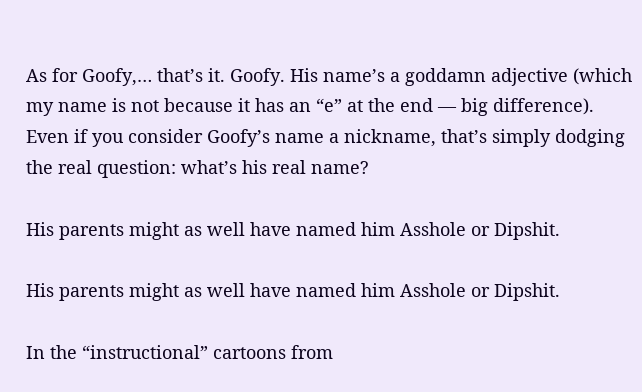As for Goofy,… that’s it. Goofy. His name’s a goddamn adjective (which my name is not because it has an “e” at the end — big difference). Even if you consider Goofy’s name a nickname, that’s simply dodging the real question: what’s his real name?

His parents might as well have named him Asshole or Dipshit.

His parents might as well have named him Asshole or Dipshit.

In the “instructional” cartoons from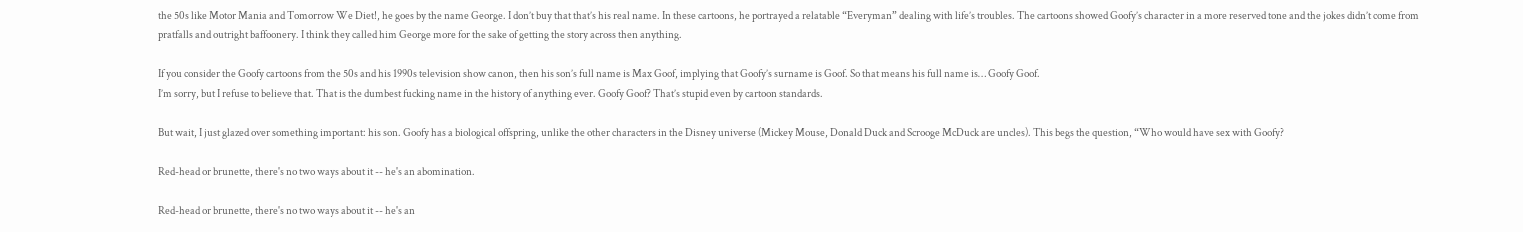the 50s like Motor Mania and Tomorrow We Diet!, he goes by the name George. I don’t buy that that’s his real name. In these cartoons, he portrayed a relatable “Everyman” dealing with life’s troubles. The cartoons showed Goofy’s character in a more reserved tone and the jokes didn’t come from pratfalls and outright baffoonery. I think they called him George more for the sake of getting the story across then anything.

If you consider the Goofy cartoons from the 50s and his 1990s television show canon, then his son’s full name is Max Goof, implying that Goofy’s surname is Goof. So that means his full name is… Goofy Goof.
I’m sorry, but I refuse to believe that. That is the dumbest fucking name in the history of anything ever. Goofy Goof? That’s stupid even by cartoon standards.

But wait, I just glazed over something important: his son. Goofy has a biological offspring, unlike the other characters in the Disney universe (Mickey Mouse, Donald Duck and Scrooge McDuck are uncles). This begs the question, “Who would have sex with Goofy?

Red-head or brunette, there's no two ways about it -- he's an abomination.

Red-head or brunette, there's no two ways about it -- he's an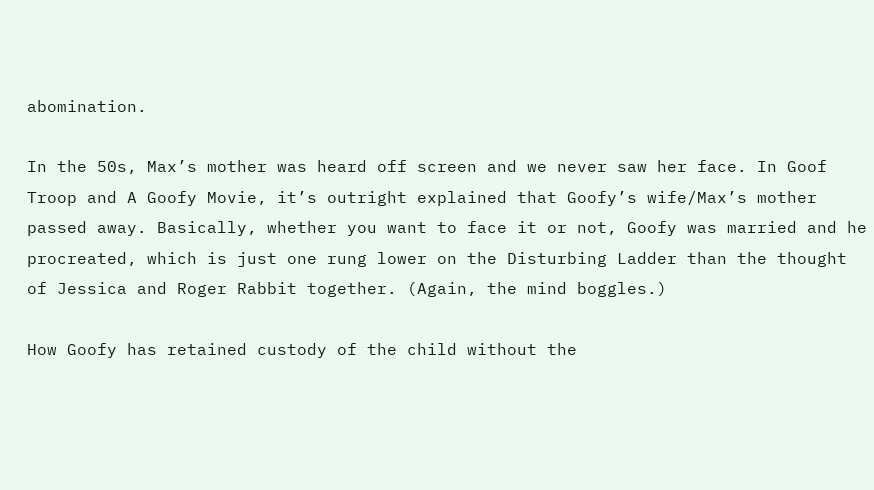abomination.

In the 50s, Max’s mother was heard off screen and we never saw her face. In Goof Troop and A Goofy Movie, it’s outright explained that Goofy’s wife/Max’s mother passed away. Basically, whether you want to face it or not, Goofy was married and he procreated, which is just one rung lower on the Disturbing Ladder than the thought of Jessica and Roger Rabbit together. (Again, the mind boggles.)

How Goofy has retained custody of the child without the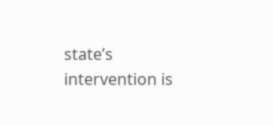state’s intervention is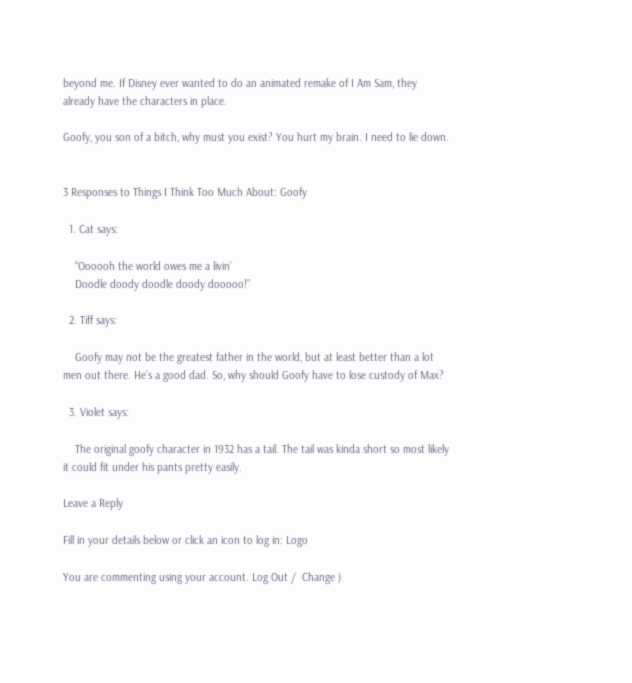beyond me. If Disney ever wanted to do an animated remake of I Am Sam, they already have the characters in place.

Goofy, you son of a bitch, why must you exist? You hurt my brain. I need to lie down.


3 Responses to Things I Think Too Much About: Goofy

  1. Cat says:

    “Oooooh the world owes me a livin’
    Doodle doody doodle doody dooooo!”

  2. Tiff says:

    Goofy may not be the greatest father in the world, but at least better than a lot men out there. He’s a good dad. So, why should Goofy have to lose custody of Max?

  3. Violet says:

    The original goofy character in 1932 has a tail. The tail was kinda short so most likely it could fit under his pants pretty easily.

Leave a Reply

Fill in your details below or click an icon to log in: Logo

You are commenting using your account. Log Out /  Change )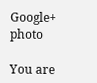Google+ photo

You are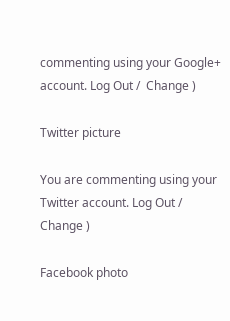commenting using your Google+ account. Log Out /  Change )

Twitter picture

You are commenting using your Twitter account. Log Out /  Change )

Facebook photo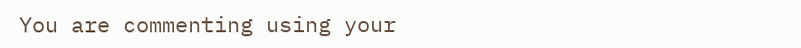You are commenting using your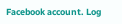Facebook account. Log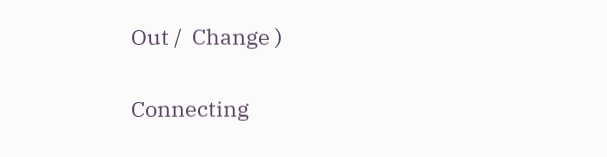Out /  Change )


Connecting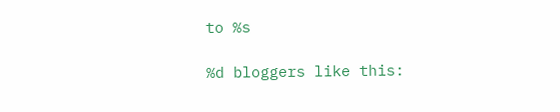to %s

%d bloggers like this: